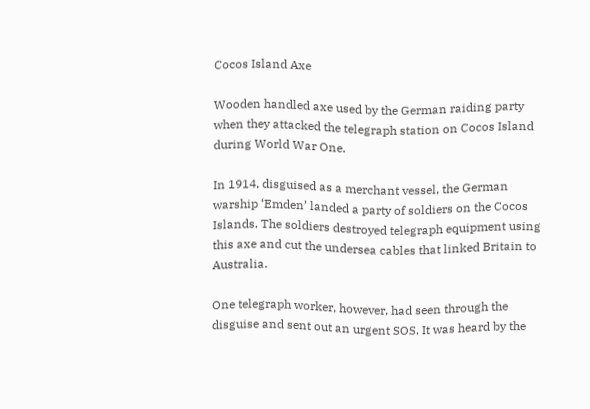Cocos Island Axe

Wooden handled axe used by the German raiding party when they attacked the telegraph station on Cocos Island during World War One.

In 1914, disguised as a merchant vessel, the German warship ‘Emden’ landed a party of soldiers on the Cocos Islands. The soldiers destroyed telegraph equipment using this axe and cut the undersea cables that linked Britain to Australia.

One telegraph worker, however, had seen through the disguise and sent out an urgent SOS. It was heard by the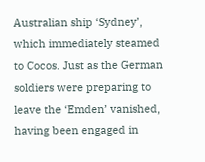Australian ship ‘Sydney’, which immediately steamed to Cocos. Just as the German soldiers were preparing to leave the ‘Emden’ vanished, having been engaged in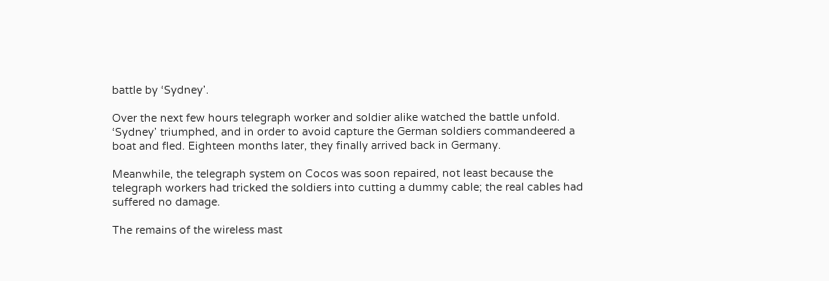battle by ‘Sydney’.

Over the next few hours telegraph worker and soldier alike watched the battle unfold. ‘Sydney’ triumphed, and in order to avoid capture the German soldiers commandeered a boat and fled. Eighteen months later, they finally arrived back in Germany.

Meanwhile, the telegraph system on Cocos was soon repaired, not least because the telegraph workers had tricked the soldiers into cutting a dummy cable; the real cables had suffered no damage.

The remains of the wireless mast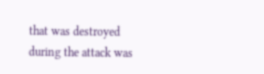that was destroyed during the attack was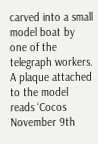carved into a small model boat by one of the telegraph workers. A plaque attached to the model reads ‘Cocos November 9th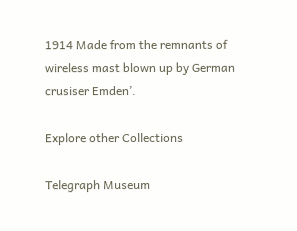1914 Made from the remnants of wireless mast blown up by German crusiser Emden’.

Explore other Collections

Telegraph Museum